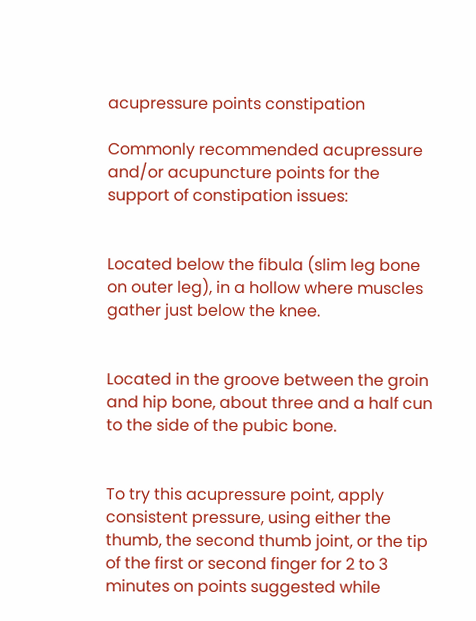acupressure points constipation

Commonly recommended acupressure and/or acupuncture points for the support of constipation issues:


Located below the fibula (slim leg bone on outer leg), in a hollow where muscles gather just below the knee.


Located in the groove between the groin and hip bone, about three and a half cun to the side of the pubic bone.


To try this acupressure point, apply consistent pressure, using either the thumb, the second thumb joint, or the tip of the first or second finger for 2 to 3 minutes on points suggested while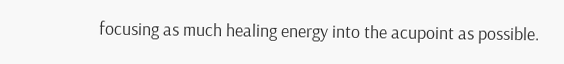focusing as much healing energy into the acupoint as possible.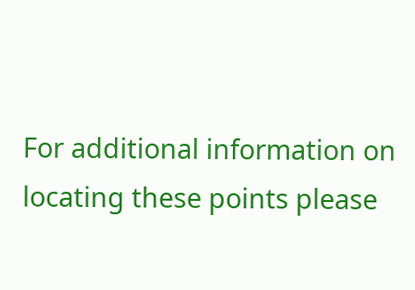For additional information on locating these points please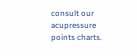consult our acupressure points charts.